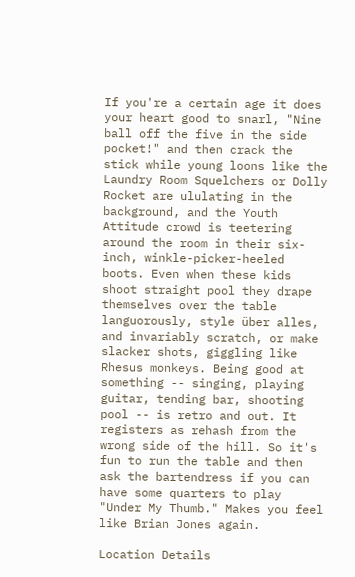If you're a certain age it does your heart good to snarl, "Nine ball off the five in the side pocket!" and then crack the stick while young loons like the Laundry Room Squelchers or Dolly Rocket are ululating in the background, and the Youth Attitude crowd is teetering around the room in their six-inch, winkle-picker-heeled boots. Even when these kids shoot straight pool they drape themselves over the table languorously, style über alles, and invariably scratch, or make slacker shots, giggling like Rhesus monkeys. Being good at something -- singing, playing guitar, tending bar, shooting pool -- is retro and out. It registers as rehash from the wrong side of the hill. So it's fun to run the table and then ask the bartendress if you can have some quarters to play "Under My Thumb." Makes you feel like Brian Jones again.

Location Details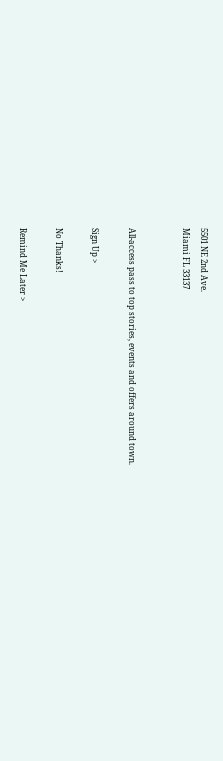5501 NE 2nd Ave.
Miami FL 33137


All-access pass to top stories, events and offers around town.

Sign Up >

No Thanks!

Remind Me Later >